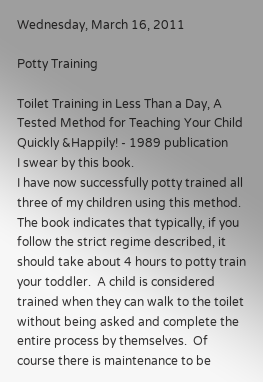Wednesday, March 16, 2011

Potty Training

Toilet Training in Less Than a Day, A Tested Method for Teaching Your Child Quickly &Happily! - 1989 publication
I swear by this book.
I have now successfully potty trained all three of my children using this method.  The book indicates that typically, if you follow the strict regime described, it should take about 4 hours to potty train your toddler.  A child is considered trained when they can walk to the toilet without being asked and complete the entire process by themselves.  Of course there is maintenance to be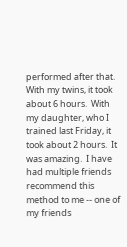performed after that.  With my twins, it took about 6 hours.  With my daughter, who I trained last Friday, it took about 2 hours.  It was amazing.  I have had multiple friends recommend this method to me -- one of my friends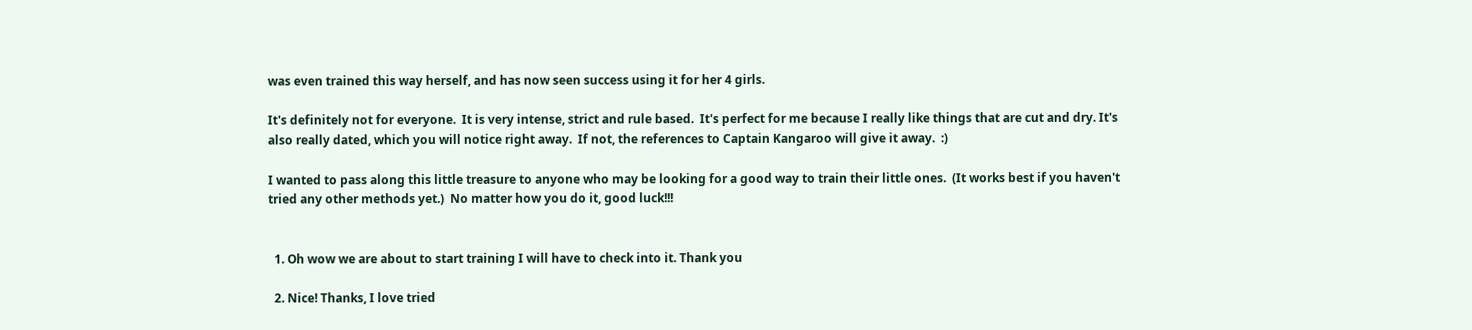was even trained this way herself, and has now seen success using it for her 4 girls.

It's definitely not for everyone.  It is very intense, strict and rule based.  It's perfect for me because I really like things that are cut and dry. It's also really dated, which you will notice right away.  If not, the references to Captain Kangaroo will give it away.  :)

I wanted to pass along this little treasure to anyone who may be looking for a good way to train their little ones.  (It works best if you haven't tried any other methods yet.)  No matter how you do it, good luck!!!


  1. Oh wow we are about to start training I will have to check into it. Thank you

  2. Nice! Thanks, I love tried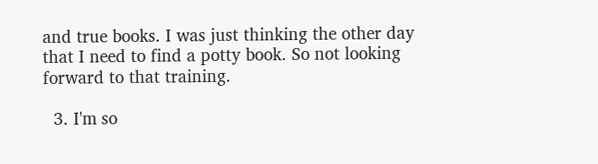and true books. I was just thinking the other day that I need to find a potty book. So not looking forward to that training.

  3. I'm so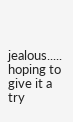jealous..... hoping to give it a try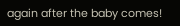again after the baby comes!